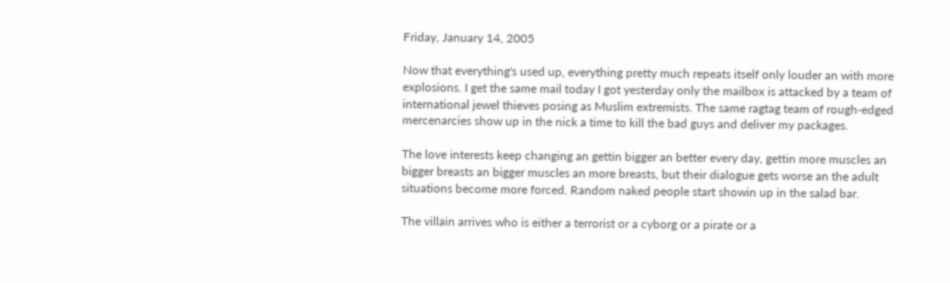Friday, January 14, 2005

Now that everything's used up, everything pretty much repeats itself only louder an with more explosions. I get the same mail today I got yesterday only the mailbox is attacked by a team of international jewel thieves posing as Muslim extremists. The same ragtag team of rough-edged mercenarcies show up in the nick a time to kill the bad guys and deliver my packages.

The love interests keep changing an gettin bigger an better every day, gettin more muscles an bigger breasts an bigger muscles an more breasts, but their dialogue gets worse an the adult situations become more forced. Random naked people start showin up in the salad bar.

The villain arrives who is either a terrorist or a cyborg or a pirate or a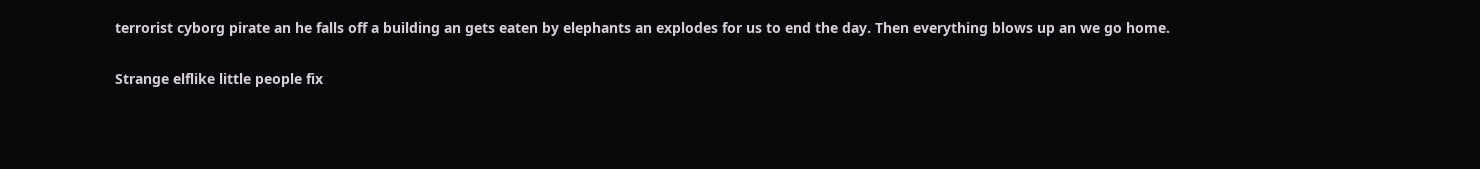terrorist cyborg pirate an he falls off a building an gets eaten by elephants an explodes for us to end the day. Then everything blows up an we go home.

Strange elflike little people fix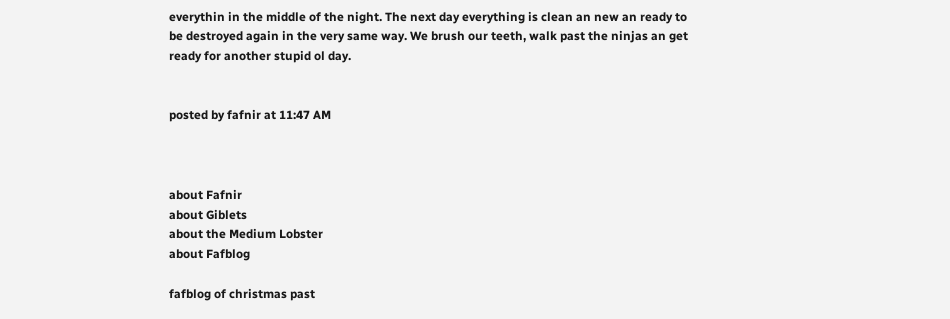everythin in the middle of the night. The next day everything is clean an new an ready to be destroyed again in the very same way. We brush our teeth, walk past the ninjas an get ready for another stupid ol day.


posted by fafnir at 11:47 AM



about Fafnir
about Giblets
about the Medium Lobster
about Fafblog

fafblog of christmas past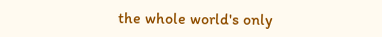the whole world's only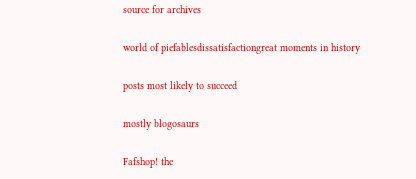source for archives

world of piefablesdissatisfactiongreat moments in history

posts most likely to succeed

mostly blogosaurs

Fafshop! the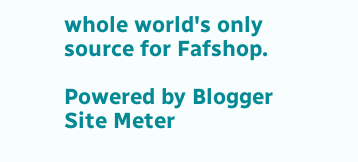whole world's only source for Fafshop.

Powered by Blogger Site Meter